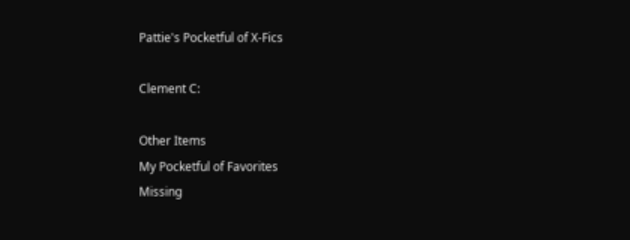Pattie's Pocketful of X-Fics

Clement C:

Other Items
My Pocketful of Favorites
Missing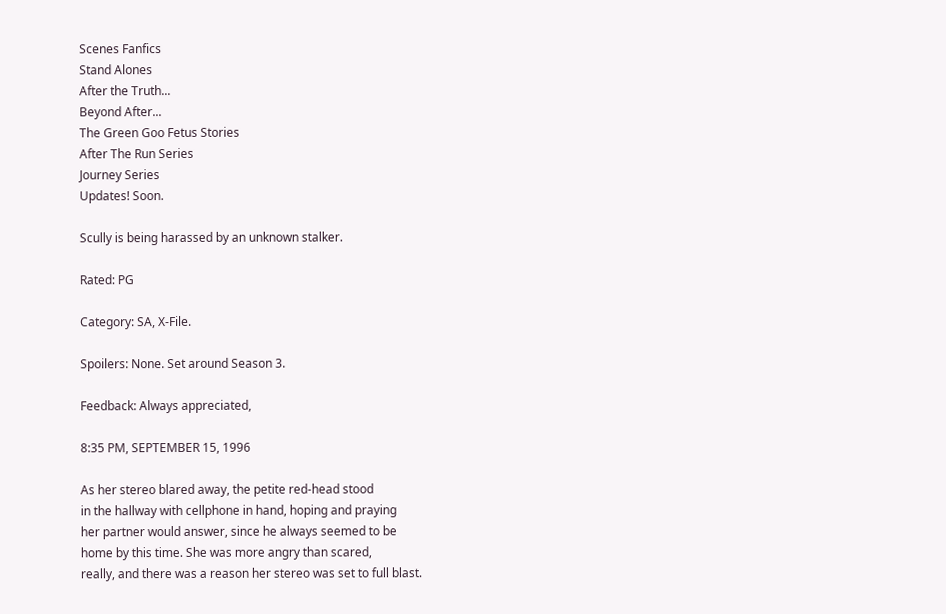Scenes Fanfics
Stand Alones
After the Truth...
Beyond After...
The Green Goo Fetus Stories
After The Run Series
Journey Series
Updates! Soon.

Scully is being harassed by an unknown stalker.

Rated: PG

Category: SA, X-File.

Spoilers: None. Set around Season 3.

Feedback: Always appreciated,

8:35 PM, SEPTEMBER 15, 1996

As her stereo blared away, the petite red-head stood
in the hallway with cellphone in hand, hoping and praying
her partner would answer, since he always seemed to be
home by this time. She was more angry than scared,
really, and there was a reason her stereo was set to full blast.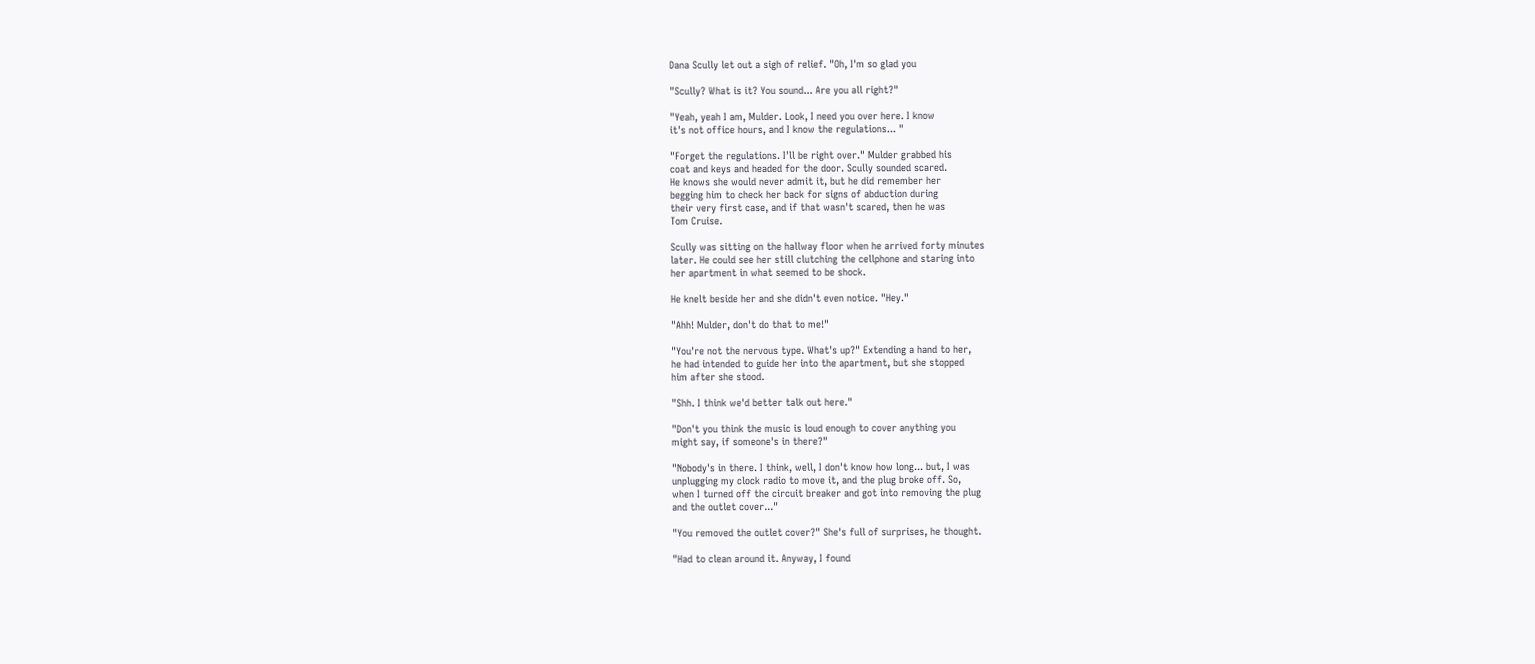Dana Scully let out a sigh of relief. "Oh, I'm so glad you

"Scully? What is it? You sound... Are you all right?"

"Yeah, yeah I am, Mulder. Look, I need you over here. I know
it's not office hours, and I know the regulations... "

"Forget the regulations. I'll be right over." Mulder grabbed his
coat and keys and headed for the door. Scully sounded scared.
He knows she would never admit it, but he did remember her
begging him to check her back for signs of abduction during
their very first case, and if that wasn't scared, then he was
Tom Cruise.

Scully was sitting on the hallway floor when he arrived forty minutes
later. He could see her still clutching the cellphone and staring into
her apartment in what seemed to be shock.

He knelt beside her and she didn't even notice. "Hey."

"Ahh! Mulder, don't do that to me!"

"You're not the nervous type. What's up?" Extending a hand to her,
he had intended to guide her into the apartment, but she stopped
him after she stood.

"Shh. I think we'd better talk out here."

"Don't you think the music is loud enough to cover anything you
might say, if someone's in there?"

"Nobody's in there. I think, well, I don't know how long... but, I was
unplugging my clock radio to move it, and the plug broke off. So,
when I turned off the circuit breaker and got into removing the plug
and the outlet cover..."

"You removed the outlet cover?" She's full of surprises, he thought.

"Had to clean around it. Anyway, I found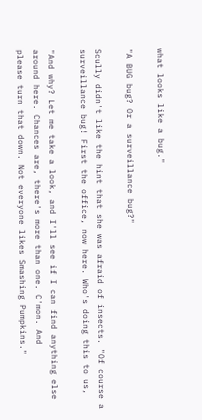what looks like a bug."

"A BUG bug? Or a surveillance bug?"

Scully didn't like the hint that she was afraid of insects. "Of course a
surveillance bug! First the office, now here. Who's doing this to us,

"And why? Let me take a look, and I'll see if I can find anything else
around here. Chances are, there's more than one. C'mon. And
please turn that down. Not everyone likes Smashing Pumpkins."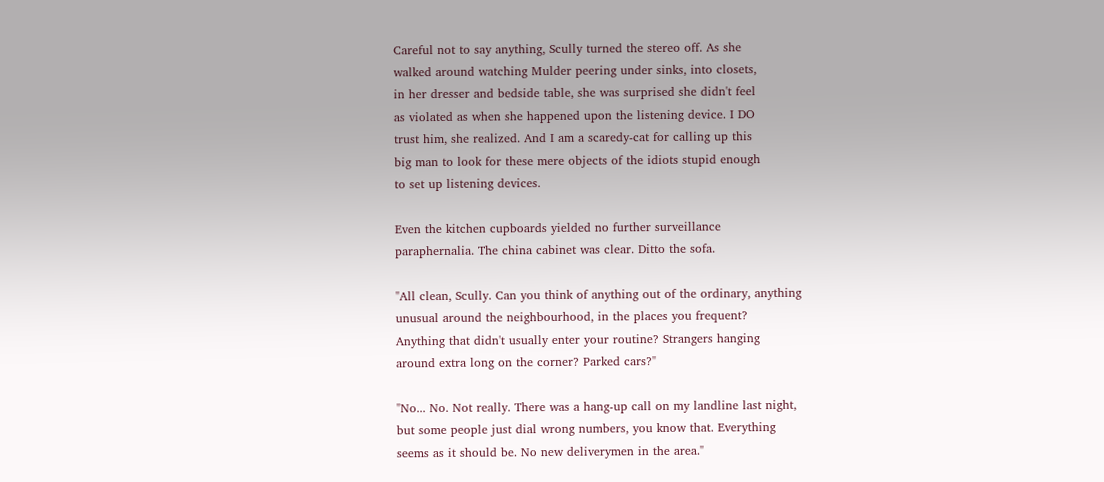Careful not to say anything, Scully turned the stereo off. As she
walked around watching Mulder peering under sinks, into closets,
in her dresser and bedside table, she was surprised she didn't feel
as violated as when she happened upon the listening device. I DO
trust him, she realized. And I am a scaredy-cat for calling up this
big man to look for these mere objects of the idiots stupid enough
to set up listening devices.

Even the kitchen cupboards yielded no further surveillance
paraphernalia. The china cabinet was clear. Ditto the sofa.

"All clean, Scully. Can you think of anything out of the ordinary, anything
unusual around the neighbourhood, in the places you frequent?
Anything that didn't usually enter your routine? Strangers hanging
around extra long on the corner? Parked cars?"

"No... No. Not really. There was a hang-up call on my landline last night,
but some people just dial wrong numbers, you know that. Everything
seems as it should be. No new deliverymen in the area."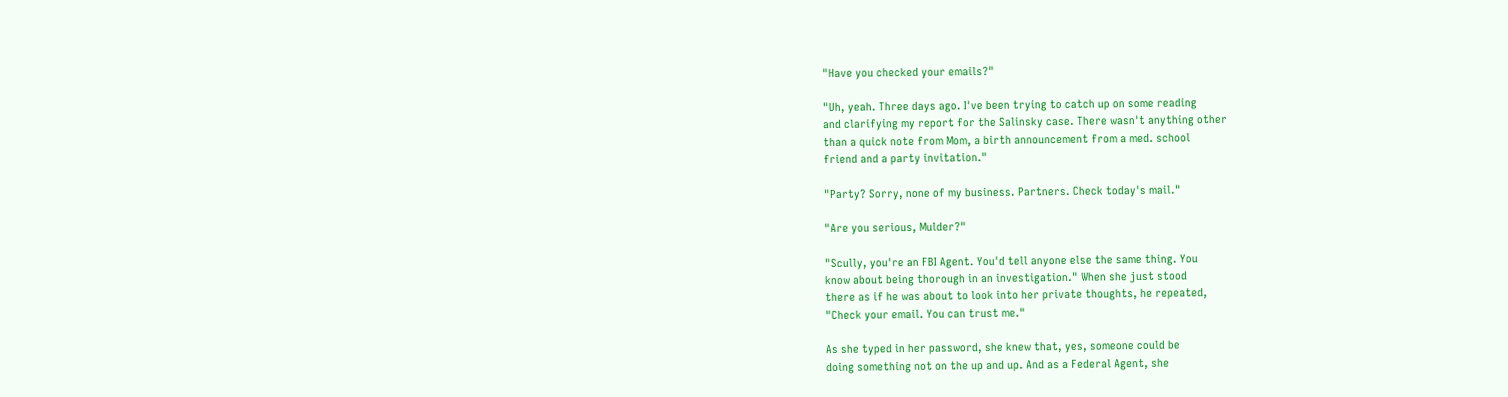"Have you checked your emails?"

"Uh, yeah. Three days ago. I've been trying to catch up on some reading
and clarifying my report for the Salinsky case. There wasn't anything other
than a quick note from Mom, a birth announcement from a med. school
friend and a party invitation."

"Party? Sorry, none of my business. Partners. Check today's mail."

"Are you serious, Mulder?"

"Scully, you're an FBI Agent. You'd tell anyone else the same thing. You
know about being thorough in an investigation." When she just stood
there as if he was about to look into her private thoughts, he repeated,
"Check your email. You can trust me."

As she typed in her password, she knew that, yes, someone could be
doing something not on the up and up. And as a Federal Agent, she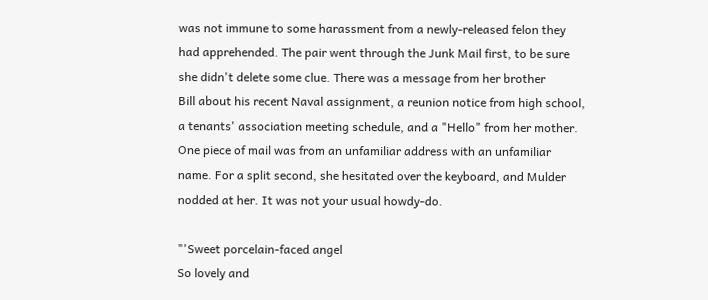was not immune to some harassment from a newly-released felon they
had apprehended. The pair went through the Junk Mail first, to be sure
she didn't delete some clue. There was a message from her brother
Bill about his recent Naval assignment, a reunion notice from high school,
a tenants' association meeting schedule, and a "Hello" from her mother.
One piece of mail was from an unfamiliar address with an unfamiliar
name. For a split second, she hesitated over the keyboard, and Mulder
nodded at her. It was not your usual howdy-do.

"'Sweet porcelain-faced angel
So lovely and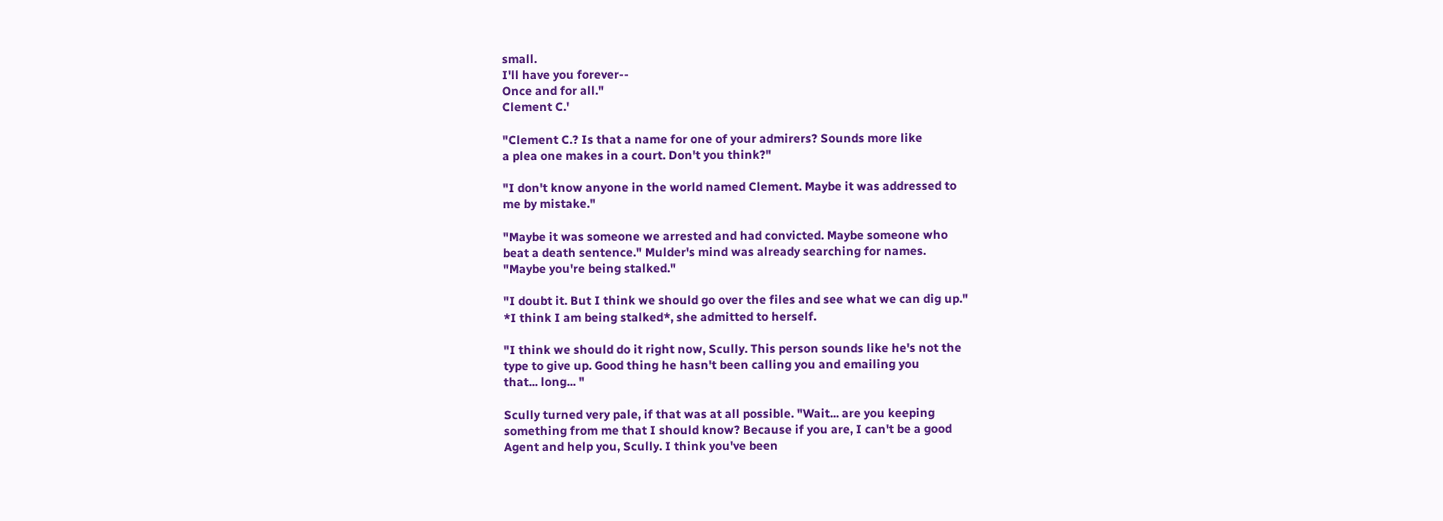small.
I'll have you forever--
Once and for all."
Clement C.'

"Clement C.? Is that a name for one of your admirers? Sounds more like
a plea one makes in a court. Don't you think?"

"I don't know anyone in the world named Clement. Maybe it was addressed to
me by mistake."

"Maybe it was someone we arrested and had convicted. Maybe someone who
beat a death sentence." Mulder's mind was already searching for names.
"Maybe you're being stalked."

"I doubt it. But I think we should go over the files and see what we can dig up."
*I think I am being stalked*, she admitted to herself.

"I think we should do it right now, Scully. This person sounds like he's not the
type to give up. Good thing he hasn't been calling you and emailing you
that... long... "

Scully turned very pale, if that was at all possible. "Wait... are you keeping
something from me that I should know? Because if you are, I can't be a good
Agent and help you, Scully. I think you've been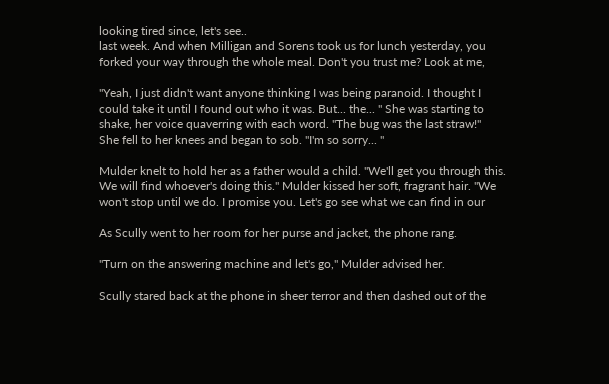looking tired since, let's see..
last week. And when Milligan and Sorens took us for lunch yesterday, you
forked your way through the whole meal. Don't you trust me? Look at me,

"Yeah, I just didn't want anyone thinking I was being paranoid. I thought I
could take it until I found out who it was. But... the... " She was starting to
shake, her voice quaverring with each word. "The bug was the last straw!"
She fell to her knees and began to sob. "I'm so sorry... "

Mulder knelt to hold her as a father would a child. "We'll get you through this.
We will find whoever's doing this." Mulder kissed her soft, fragrant hair. "We
won't stop until we do. I promise you. Let's go see what we can find in our

As Scully went to her room for her purse and jacket, the phone rang.

"Turn on the answering machine and let's go," Mulder advised her.

Scully stared back at the phone in sheer terror and then dashed out of the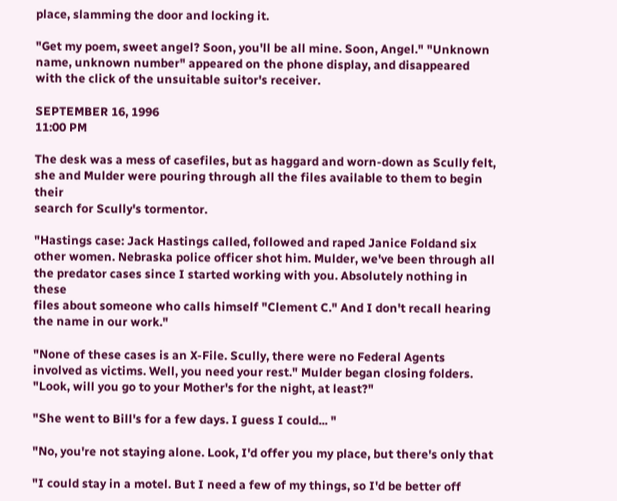place, slamming the door and locking it.

"Get my poem, sweet angel? Soon, you'll be all mine. Soon, Angel." "Unknown
name, unknown number" appeared on the phone display, and disappeared
with the click of the unsuitable suitor's receiver.

SEPTEMBER 16, 1996
11:00 PM

The desk was a mess of casefiles, but as haggard and worn-down as Scully felt,
she and Mulder were pouring through all the files available to them to begin their
search for Scully's tormentor.

"Hastings case: Jack Hastings called, followed and raped Janice Foldand six
other women. Nebraska police officer shot him. Mulder, we've been through all
the predator cases since I started working with you. Absolutely nothing in these
files about someone who calls himself "Clement C." And I don't recall hearing
the name in our work."

"None of these cases is an X-File. Scully, there were no Federal Agents
involved as victims. Well, you need your rest." Mulder began closing folders.
"Look, will you go to your Mother's for the night, at least?"

"She went to Bill's for a few days. I guess I could... "

"No, you're not staying alone. Look, I'd offer you my place, but there's only that

"I could stay in a motel. But I need a few of my things, so I'd be better off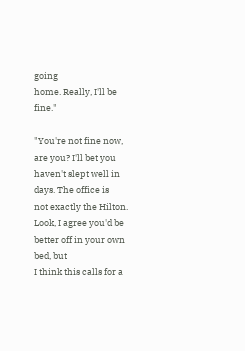going
home. Really, I'll be fine."

"You're not fine now, are you? I'll bet you haven't slept well in days. The office is
not exactly the Hilton. Look, I agree you'd be better off in your own bed, but
I think this calls for a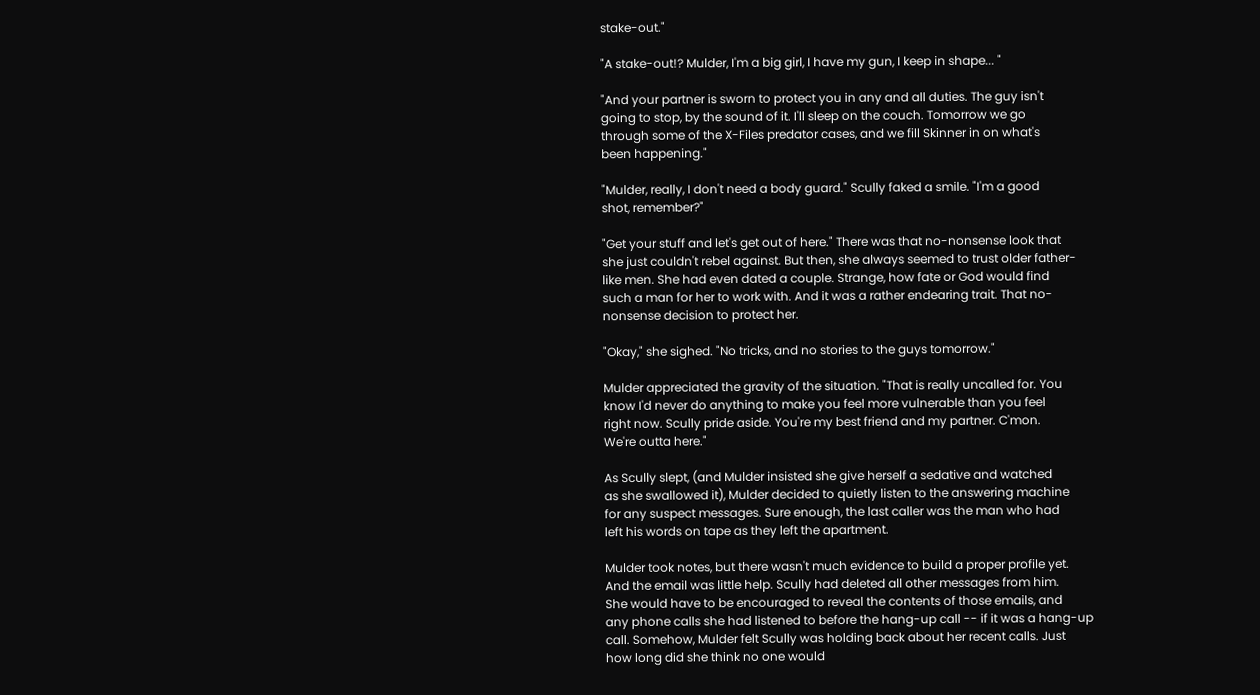stake-out."

"A stake-out!? Mulder, I'm a big girl, I have my gun, I keep in shape... "

"And your partner is sworn to protect you in any and all duties. The guy isn't
going to stop, by the sound of it. I'll sleep on the couch. Tomorrow we go
through some of the X-Files predator cases, and we fill Skinner in on what's
been happening."

"Mulder, really, I don't need a body guard." Scully faked a smile. "I'm a good
shot, remember?"

"Get your stuff and let's get out of here." There was that no-nonsense look that
she just couldn't rebel against. But then, she always seemed to trust older father-
like men. She had even dated a couple. Strange, how fate or God would find
such a man for her to work with. And it was a rather endearing trait. That no-
nonsense decision to protect her.

"Okay," she sighed. "No tricks, and no stories to the guys tomorrow."

Mulder appreciated the gravity of the situation. "That is really uncalled for. You
know I'd never do anything to make you feel more vulnerable than you feel
right now. Scully pride aside. You're my best friend and my partner. C'mon.
We're outta here."

As Scully slept, (and Mulder insisted she give herself a sedative and watched
as she swallowed it), Mulder decided to quietly listen to the answering machine
for any suspect messages. Sure enough, the last caller was the man who had
left his words on tape as they left the apartment.

Mulder took notes, but there wasn't much evidence to build a proper profile yet.
And the email was little help. Scully had deleted all other messages from him.
She would have to be encouraged to reveal the contents of those emails, and
any phone calls she had listened to before the hang-up call -- if it was a hang-up
call. Somehow, Mulder felt Scully was holding back about her recent calls. Just
how long did she think no one would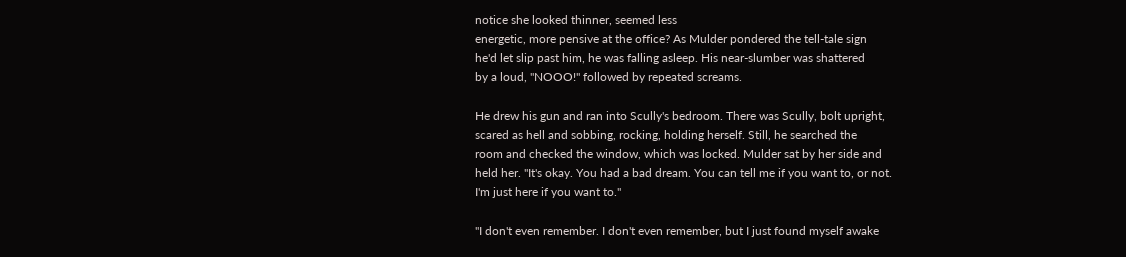notice she looked thinner, seemed less
energetic, more pensive at the office? As Mulder pondered the tell-tale sign
he'd let slip past him, he was falling asleep. His near-slumber was shattered
by a loud, "NOOO!" followed by repeated screams.

He drew his gun and ran into Scully's bedroom. There was Scully, bolt upright,
scared as hell and sobbing, rocking, holding herself. Still, he searched the
room and checked the window, which was locked. Mulder sat by her side and
held her. "It's okay. You had a bad dream. You can tell me if you want to, or not.
I'm just here if you want to."

"I don't even remember. I don't even remember, but I just found myself awake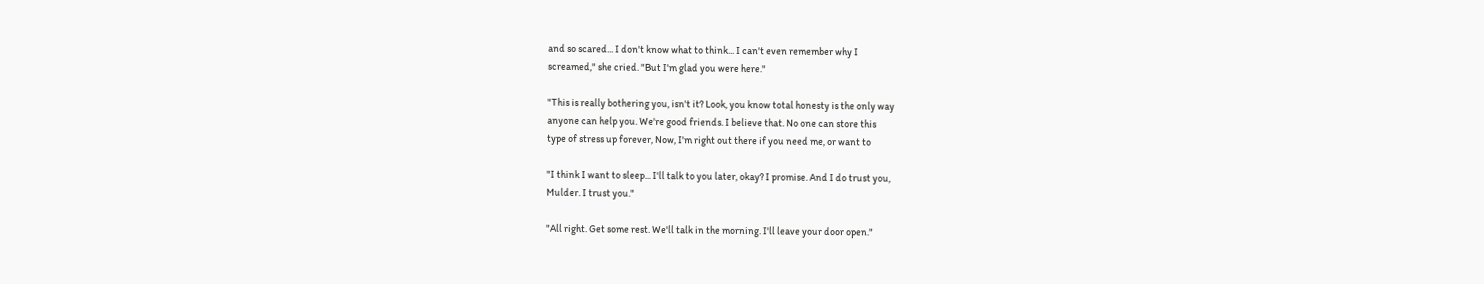and so scared... I don't know what to think... I can't even remember why I
screamed," she cried. "But I'm glad you were here."

"This is really bothering you, isn't it? Look, you know total honesty is the only way
anyone can help you. We're good friends. I believe that. No one can store this
type of stress up forever, Now, I'm right out there if you need me, or want to

"I think I want to sleep... I'll talk to you later, okay? I promise. And I do trust you,
Mulder. I trust you."

"All right. Get some rest. We'll talk in the morning. I'll leave your door open."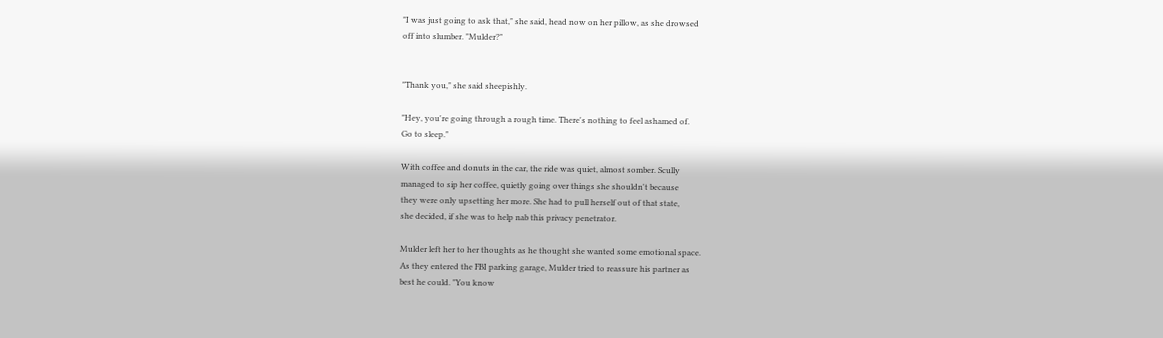"I was just going to ask that," she said, head now on her pillow, as she drowsed
off into slumber. "Mulder?"


"Thank you," she said sheepishly.

"Hey, you're going through a rough time. There's nothing to feel ashamed of.
Go to sleep."

With coffee and donuts in the car, the ride was quiet, almost somber. Scully
managed to sip her coffee, quietly going over things she shouldn't because
they were only upsetting her more. She had to pull herself out of that state,
she decided, if she was to help nab this privacy penetrator.

Mulder left her to her thoughts as he thought she wanted some emotional space.
As they entered the FBI parking garage, Mulder tried to reassure his partner as
best he could. "You know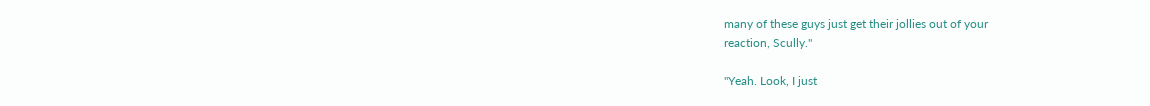many of these guys just get their jollies out of your
reaction, Scully."

"Yeah. Look, I just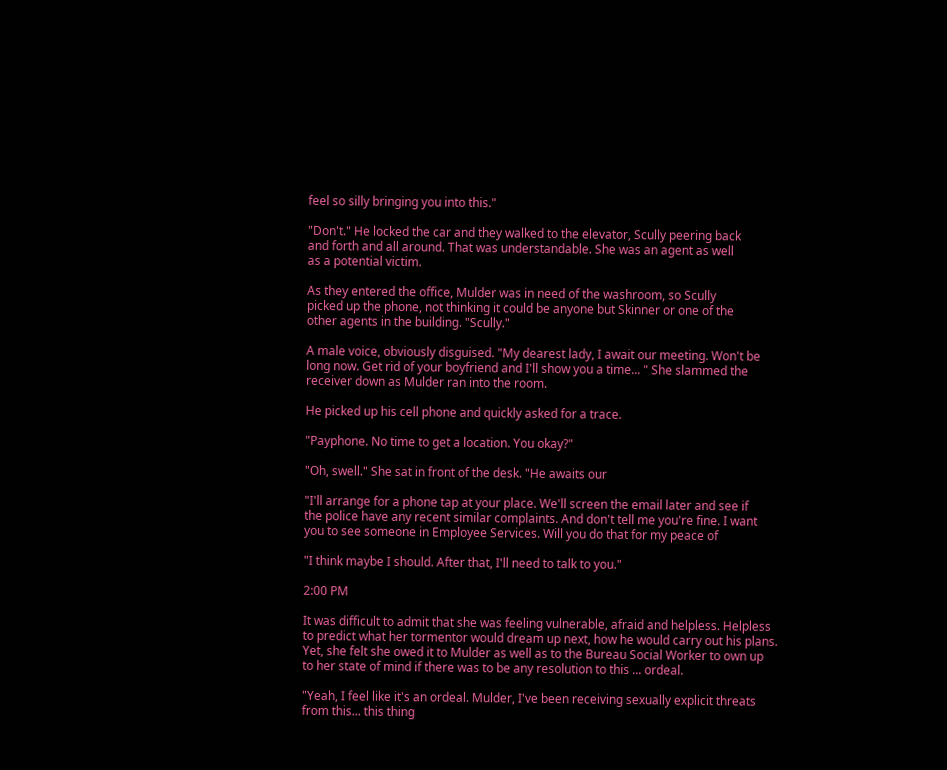feel so silly bringing you into this."

"Don't." He locked the car and they walked to the elevator, Scully peering back
and forth and all around. That was understandable. She was an agent as well
as a potential victim.

As they entered the office, Mulder was in need of the washroom, so Scully
picked up the phone, not thinking it could be anyone but Skinner or one of the
other agents in the building. "Scully."

A male voice, obviously disguised. "My dearest lady, I await our meeting. Won't be
long now. Get rid of your boyfriend and I'll show you a time... " She slammed the
receiver down as Mulder ran into the room.

He picked up his cell phone and quickly asked for a trace.

"Payphone. No time to get a location. You okay?"

"Oh, swell." She sat in front of the desk. "He awaits our

"I'll arrange for a phone tap at your place. We'll screen the email later and see if
the police have any recent similar complaints. And don't tell me you're fine. I want
you to see someone in Employee Services. Will you do that for my peace of

"I think maybe I should. After that, I'll need to talk to you."

2:00 PM

It was difficult to admit that she was feeling vulnerable, afraid and helpless. Helpless
to predict what her tormentor would dream up next, how he would carry out his plans.
Yet, she felt she owed it to Mulder as well as to the Bureau Social Worker to own up
to her state of mind if there was to be any resolution to this ... ordeal.

"Yeah, I feel like it's an ordeal. Mulder, I've been receiving sexually explicit threats
from this... this thing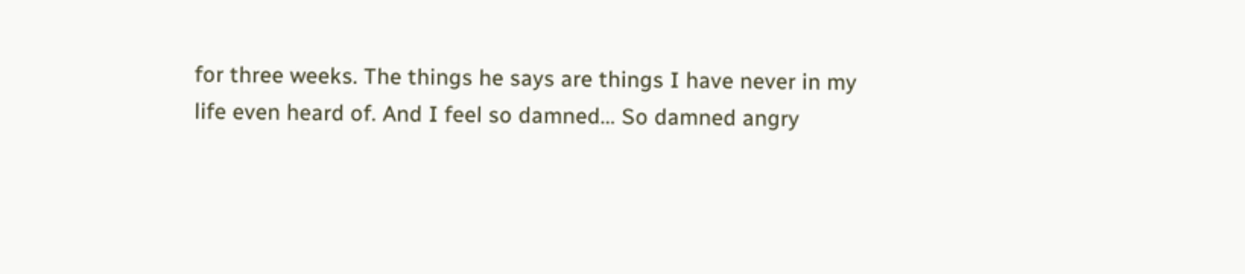for three weeks. The things he says are things I have never in my
life even heard of. And I feel so damned... So damned angry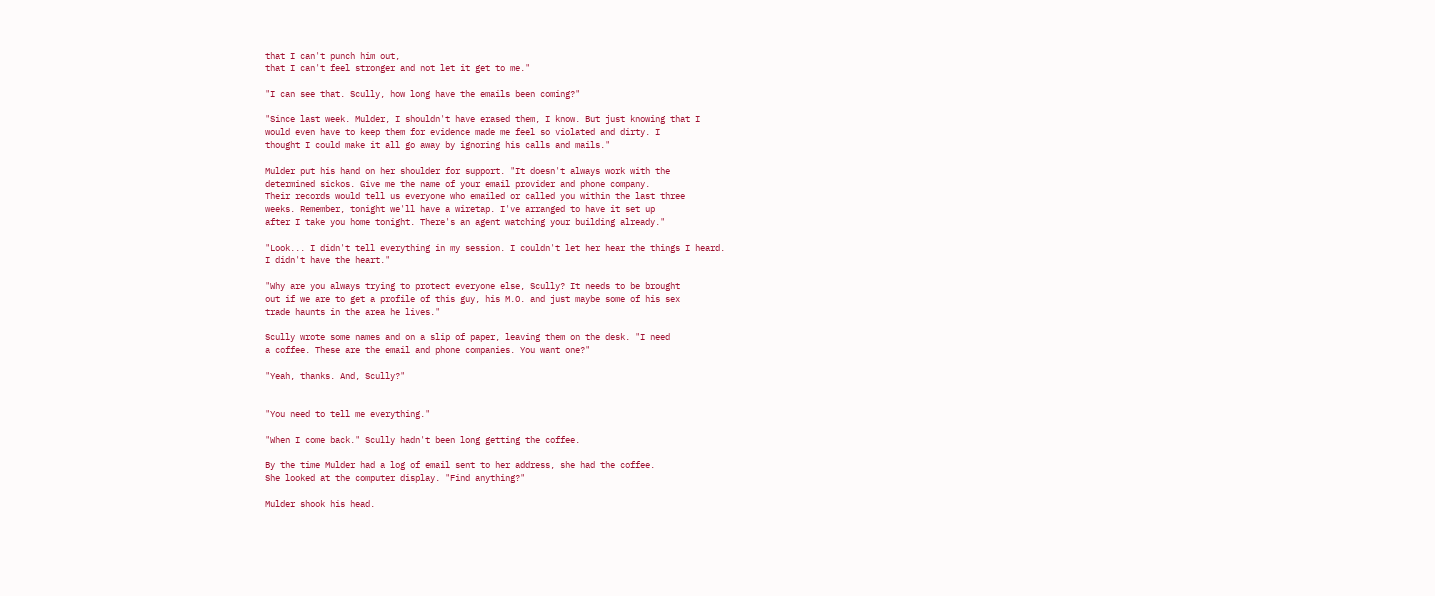that I can't punch him out,
that I can't feel stronger and not let it get to me."

"I can see that. Scully, how long have the emails been coming?"

"Since last week. Mulder, I shouldn't have erased them, I know. But just knowing that I
would even have to keep them for evidence made me feel so violated and dirty. I
thought I could make it all go away by ignoring his calls and mails."

Mulder put his hand on her shoulder for support. "It doesn't always work with the
determined sickos. Give me the name of your email provider and phone company.
Their records would tell us everyone who emailed or called you within the last three
weeks. Remember, tonight we'll have a wiretap. I've arranged to have it set up
after I take you home tonight. There's an agent watching your building already."

"Look... I didn't tell everything in my session. I couldn't let her hear the things I heard.
I didn't have the heart."

"Why are you always trying to protect everyone else, Scully? It needs to be brought
out if we are to get a profile of this guy, his M.O. and just maybe some of his sex
trade haunts in the area he lives."

Scully wrote some names and on a slip of paper, leaving them on the desk. "I need
a coffee. These are the email and phone companies. You want one?"

"Yeah, thanks. And, Scully?"


"You need to tell me everything."

"When I come back." Scully hadn't been long getting the coffee.

By the time Mulder had a log of email sent to her address, she had the coffee.
She looked at the computer display. "Find anything?"

Mulder shook his head.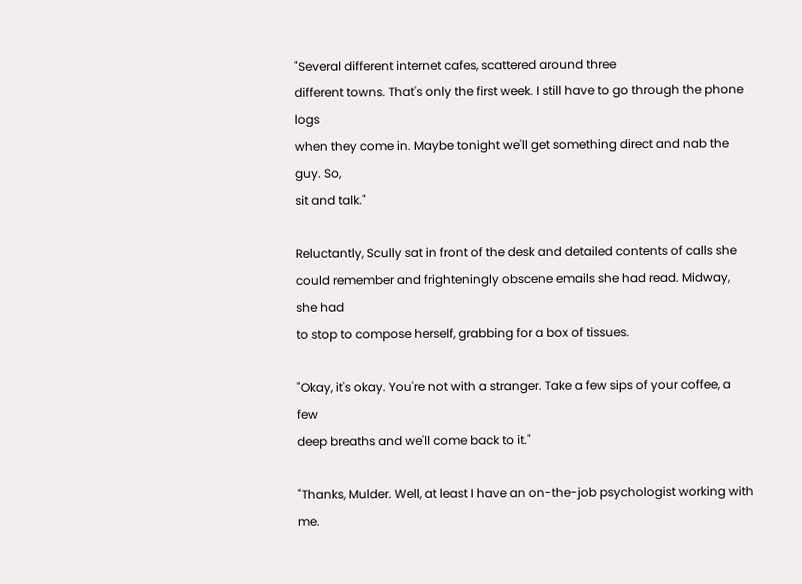"Several different internet cafes, scattered around three
different towns. That's only the first week. I still have to go through the phone logs
when they come in. Maybe tonight we'll get something direct and nab the guy. So,
sit and talk."

Reluctantly, Scully sat in front of the desk and detailed contents of calls she
could remember and frighteningly obscene emails she had read. Midway, she had
to stop to compose herself, grabbing for a box of tissues.

"Okay, it's okay. You're not with a stranger. Take a few sips of your coffee, a few
deep breaths and we'll come back to it."

"Thanks, Mulder. Well, at least I have an on-the-job psychologist working with me.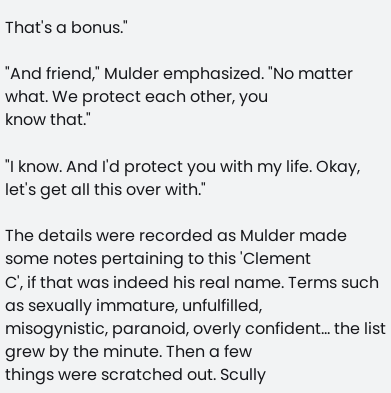That's a bonus."

"And friend," Mulder emphasized. "No matter what. We protect each other, you
know that."

"I know. And I'd protect you with my life. Okay, let's get all this over with."

The details were recorded as Mulder made some notes pertaining to this 'Clement
C', if that was indeed his real name. Terms such as sexually immature, unfulfilled,
misogynistic, paranoid, overly confident... the list grew by the minute. Then a few
things were scratched out. Scully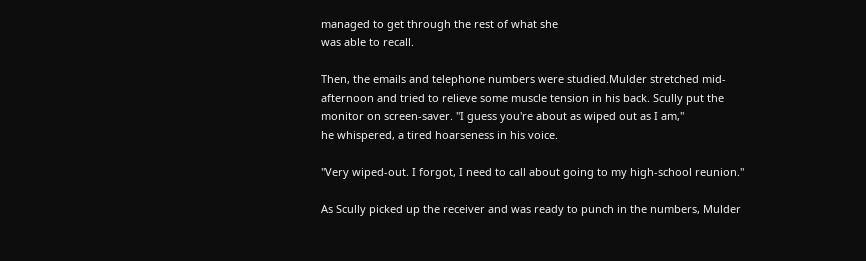managed to get through the rest of what she
was able to recall.

Then, the emails and telephone numbers were studied.Mulder stretched mid-
afternoon and tried to relieve some muscle tension in his back. Scully put the
monitor on screen-saver. "I guess you're about as wiped out as I am,"
he whispered, a tired hoarseness in his voice.

"Very wiped-out. I forgot, I need to call about going to my high-school reunion."

As Scully picked up the receiver and was ready to punch in the numbers, Mulder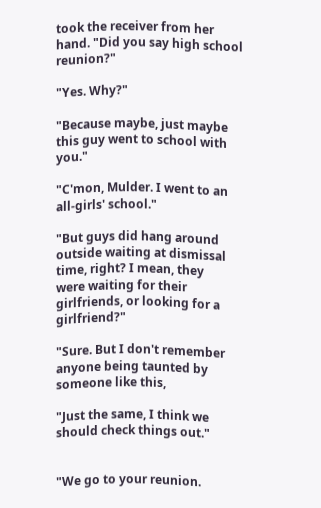took the receiver from her hand. "Did you say high school reunion?"

"Yes. Why?"

"Because maybe, just maybe this guy went to school with you."

"C'mon, Mulder. I went to an all-girls' school."

"But guys did hang around outside waiting at dismissal time, right? I mean, they
were waiting for their girlfriends, or looking for a girlfriend?"

"Sure. But I don't remember anyone being taunted by someone like this,

"Just the same, I think we should check things out."


"We go to your reunion.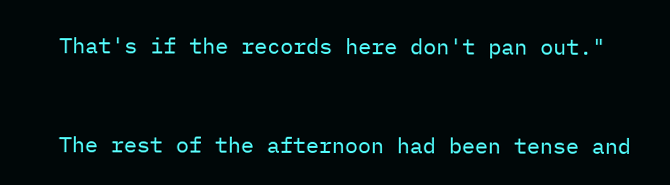That's if the records here don't pan out."


The rest of the afternoon had been tense and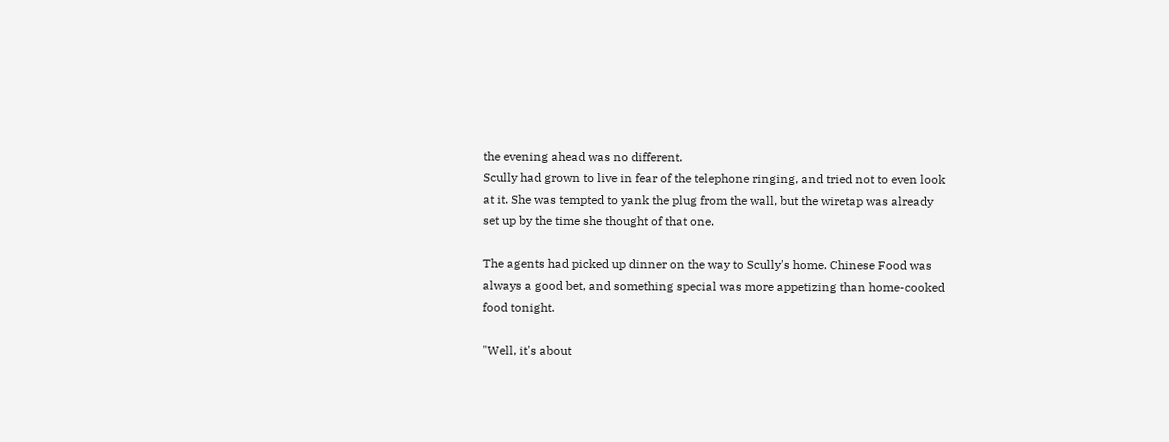the evening ahead was no different.
Scully had grown to live in fear of the telephone ringing, and tried not to even look
at it. She was tempted to yank the plug from the wall, but the wiretap was already
set up by the time she thought of that one.

The agents had picked up dinner on the way to Scully's home. Chinese Food was
always a good bet, and something special was more appetizing than home-cooked
food tonight.

"Well, it's about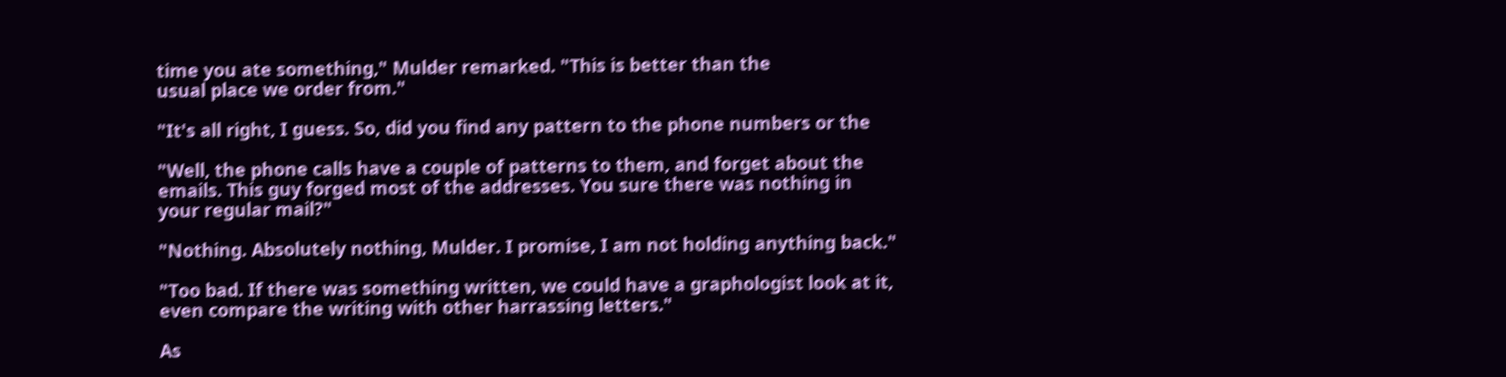time you ate something," Mulder remarked. "This is better than the
usual place we order from."

"It's all right, I guess. So, did you find any pattern to the phone numbers or the

"Well, the phone calls have a couple of patterns to them, and forget about the
emails. This guy forged most of the addresses. You sure there was nothing in
your regular mail?"

"Nothing. Absolutely nothing, Mulder. I promise, I am not holding anything back."

"Too bad. If there was something written, we could have a graphologist look at it,
even compare the writing with other harrassing letters."

As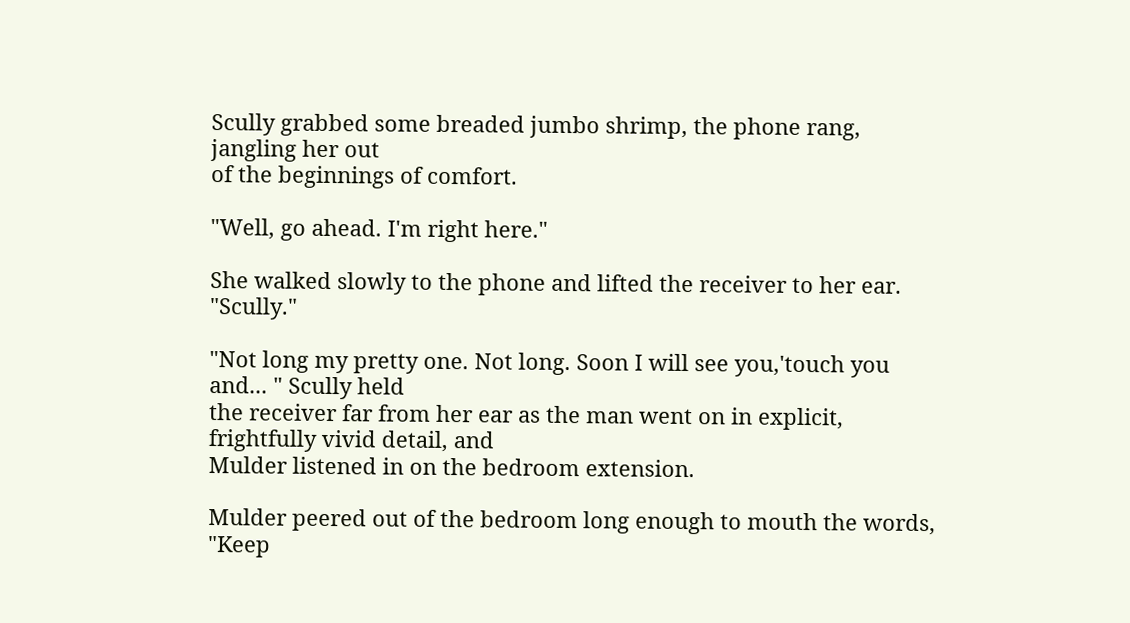Scully grabbed some breaded jumbo shrimp, the phone rang, jangling her out
of the beginnings of comfort.

"Well, go ahead. I'm right here."

She walked slowly to the phone and lifted the receiver to her ear. "Scully."

"Not long my pretty one. Not long. Soon I will see you,'touch you and... " Scully held
the receiver far from her ear as the man went on in explicit, frightfully vivid detail, and
Mulder listened in on the bedroom extension.

Mulder peered out of the bedroom long enough to mouth the words, "Keep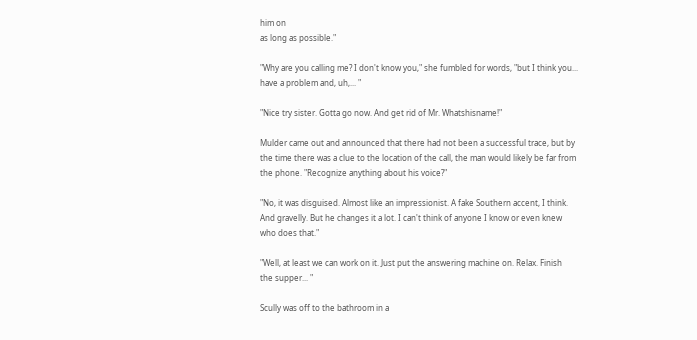him on
as long as possible."

"Why are you calling me? I don't know you," she fumbled for words, "but I think you...
have a problem and, uh,... "

"Nice try sister. Gotta go now. And get rid of Mr. Whatshisname!"

Mulder came out and announced that there had not been a successful trace, but by
the time there was a clue to the location of the call, the man would likely be far from
the phone. "Recognize anything about his voice?"

"No, it was disguised. Almost like an impressionist. A fake Southern accent, I think.
And gravelly. But he changes it a lot. I can't think of anyone I know or even knew
who does that."

"Well, at least we can work on it. Just put the answering machine on. Relax. Finish
the supper... "

Scully was off to the bathroom in a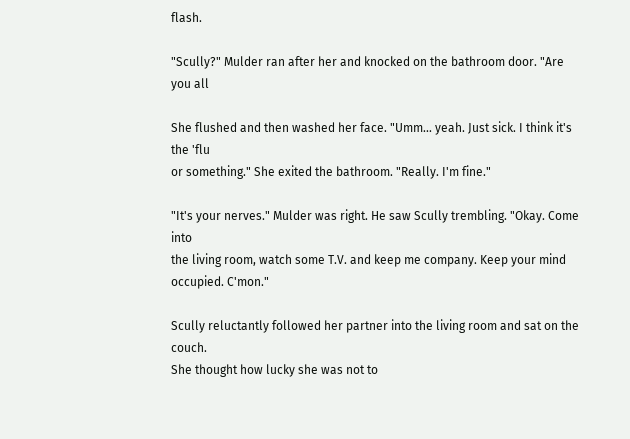flash.

"Scully?" Mulder ran after her and knocked on the bathroom door. "Are you all

She flushed and then washed her face. "Umm... yeah. Just sick. I think it's the 'flu
or something." She exited the bathroom. "Really. I'm fine."

"It's your nerves." Mulder was right. He saw Scully trembling. "Okay. Come into
the living room, watch some T.V. and keep me company. Keep your mind
occupied. C'mon."

Scully reluctantly followed her partner into the living room and sat on the couch.
She thought how lucky she was not to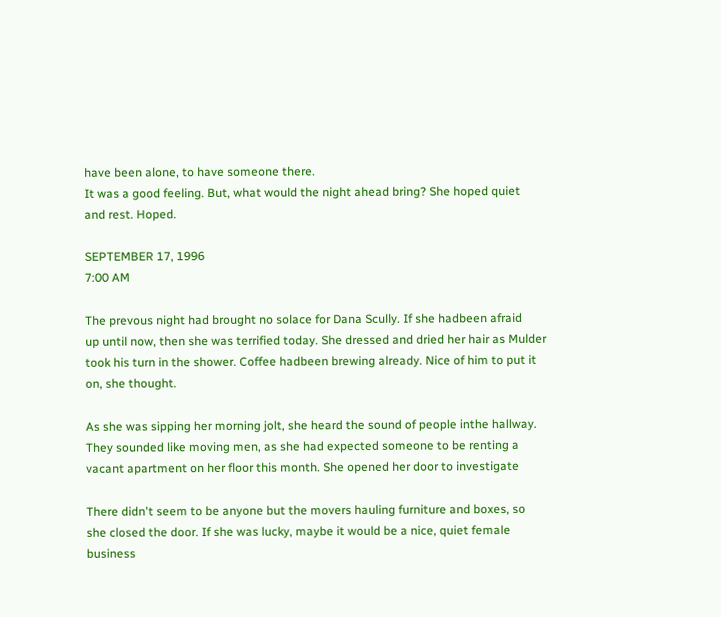have been alone, to have someone there.
It was a good feeling. But, what would the night ahead bring? She hoped quiet
and rest. Hoped.

SEPTEMBER 17, 1996
7:00 AM

The prevous night had brought no solace for Dana Scully. If she hadbeen afraid
up until now, then she was terrified today. She dressed and dried her hair as Mulder
took his turn in the shower. Coffee hadbeen brewing already. Nice of him to put it
on, she thought.

As she was sipping her morning jolt, she heard the sound of people inthe hallway.
They sounded like moving men, as she had expected someone to be renting a
vacant apartment on her floor this month. She opened her door to investigate

There didn't seem to be anyone but the movers hauling furniture and boxes, so
she closed the door. If she was lucky, maybe it would be a nice, quiet female
business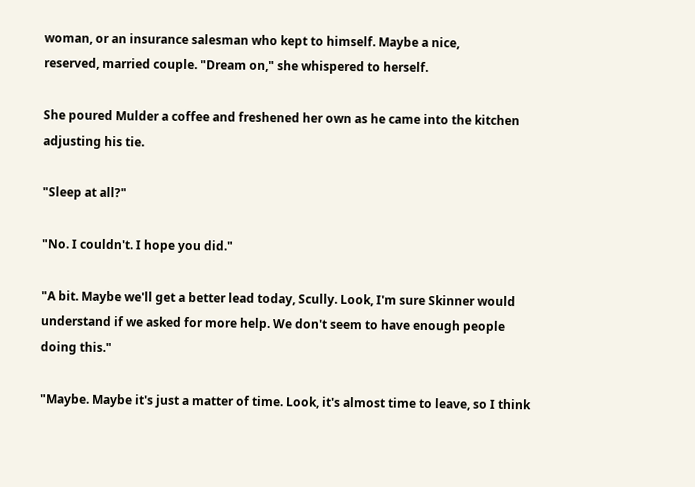woman, or an insurance salesman who kept to himself. Maybe a nice,
reserved, married couple. "Dream on," she whispered to herself.

She poured Mulder a coffee and freshened her own as he came into the kitchen
adjusting his tie.

"Sleep at all?"

"No. I couldn't. I hope you did."

"A bit. Maybe we'll get a better lead today, Scully. Look, I'm sure Skinner would
understand if we asked for more help. We don't seem to have enough people
doing this."

"Maybe. Maybe it's just a matter of time. Look, it's almost time to leave, so I think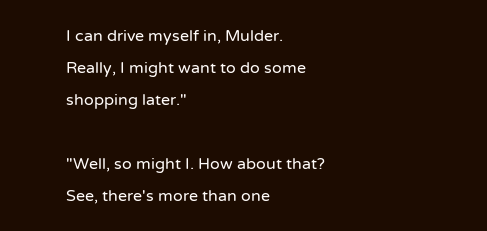I can drive myself in, Mulder. Really, I might want to do some shopping later."

"Well, so might I. How about that? See, there's more than one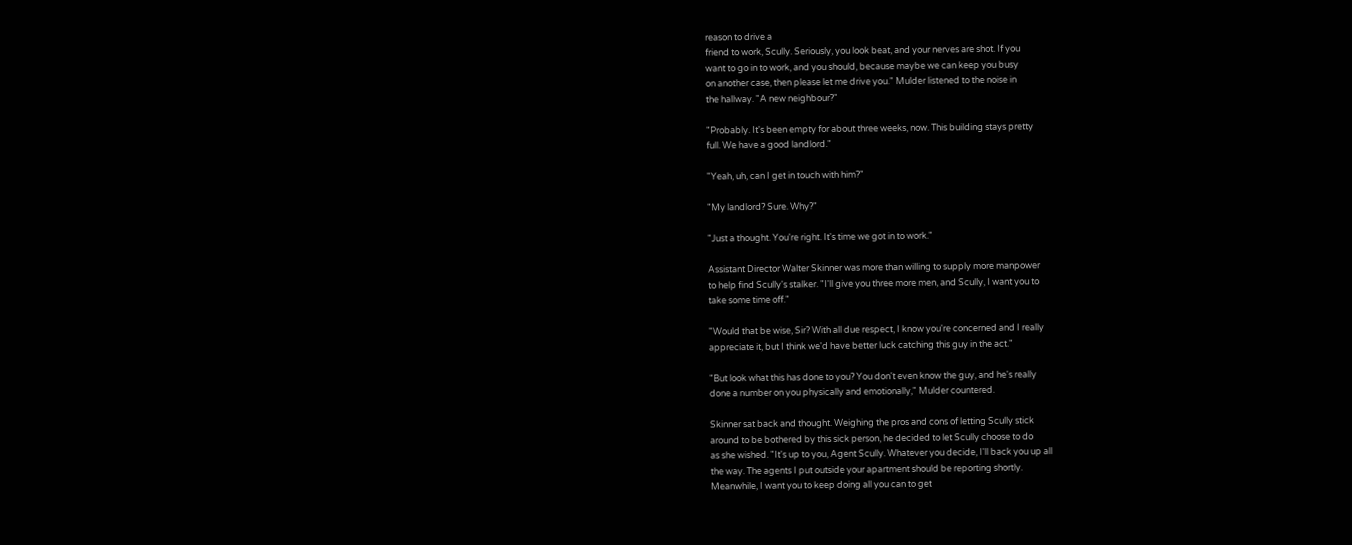reason to drive a
friend to work, Scully. Seriously, you look beat, and your nerves are shot. If you
want to go in to work, and you should, because maybe we can keep you busy
on another case, then please let me drive you." Mulder listened to the noise in
the hallway. "A new neighbour?"

"Probably. It's been empty for about three weeks, now. This building stays pretty
full. We have a good landlord."

"Yeah, uh, can I get in touch with him?"

"My landlord? Sure. Why?"

"Just a thought. You're right. It's time we got in to work."

Assistant Director Walter Skinner was more than willing to supply more manpower
to help find Scully's stalker. "I'll give you three more men, and Scully, I want you to
take some time off."

"Would that be wise, Sir? With all due respect, I know you're concerned and I really
appreciate it, but I think we'd have better luck catching this guy in the act."

"But look what this has done to you? You don't even know the guy, and he's really
done a number on you physically and emotionally," Mulder countered.

Skinner sat back and thought. Weighing the pros and cons of letting Scully stick
around to be bothered by this sick person, he decided to let Scully choose to do
as she wished. "It's up to you, Agent Scully. Whatever you decide, I'll back you up all
the way. The agents I put outside your apartment should be reporting shortly.
Meanwhile, I want you to keep doing all you can to get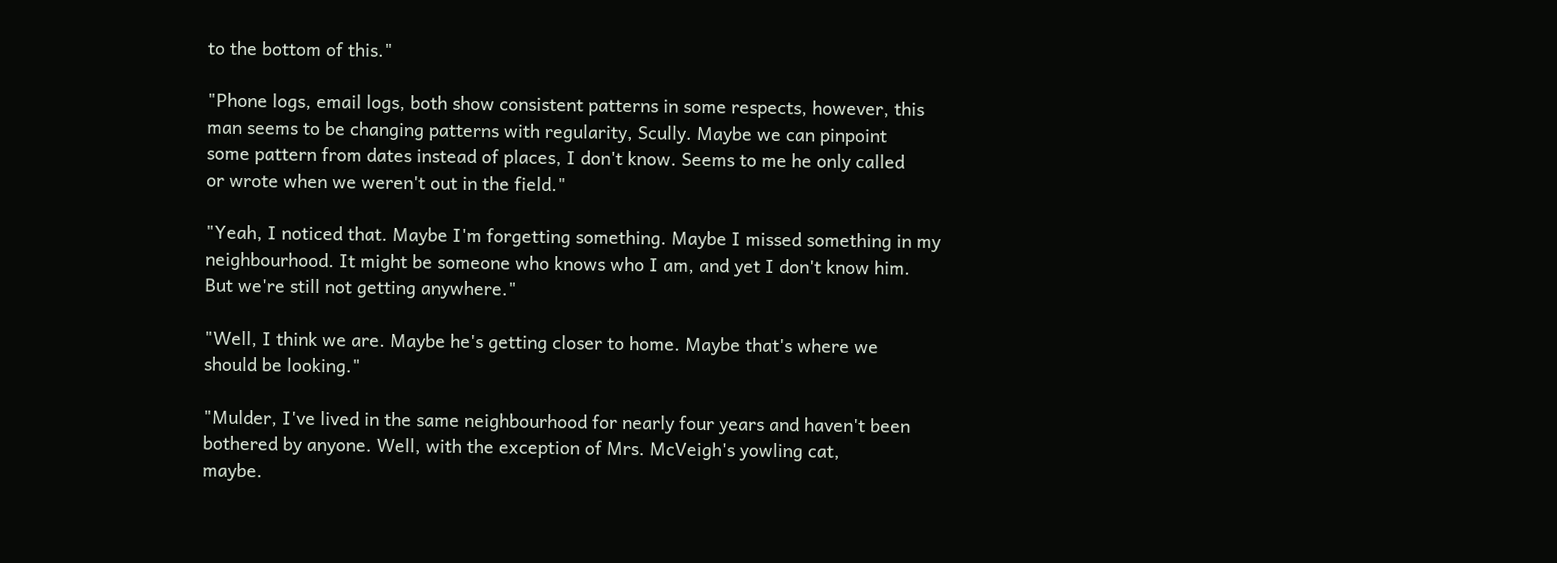to the bottom of this."

"Phone logs, email logs, both show consistent patterns in some respects, however, this
man seems to be changing patterns with regularity, Scully. Maybe we can pinpoint
some pattern from dates instead of places, I don't know. Seems to me he only called
or wrote when we weren't out in the field."

"Yeah, I noticed that. Maybe I'm forgetting something. Maybe I missed something in my
neighbourhood. It might be someone who knows who I am, and yet I don't know him.
But we're still not getting anywhere."

"Well, I think we are. Maybe he's getting closer to home. Maybe that's where we
should be looking."

"Mulder, I've lived in the same neighbourhood for nearly four years and haven't been
bothered by anyone. Well, with the exception of Mrs. McVeigh's yowling cat,
maybe.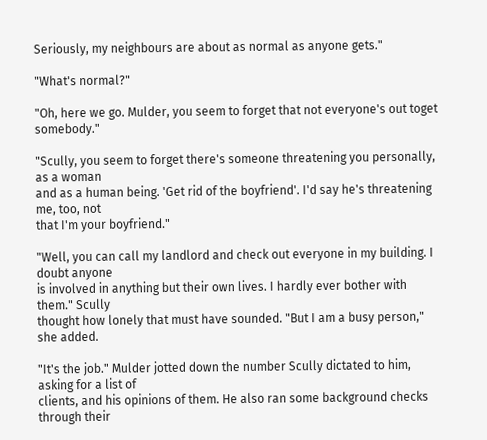Seriously, my neighbours are about as normal as anyone gets."

"What's normal?"

"Oh, here we go. Mulder, you seem to forget that not everyone's out toget somebody."

"Scully, you seem to forget there's someone threatening you personally, as a woman
and as a human being. 'Get rid of the boyfriend'. I'd say he's threatening me, too, not
that I'm your boyfriend."

"Well, you can call my landlord and check out everyone in my building. I doubt anyone
is involved in anything but their own lives. I hardly ever bother with them." Scully
thought how lonely that must have sounded. "But I am a busy person," she added.

"It's the job." Mulder jotted down the number Scully dictated to him, asking for a list of
clients, and his opinions of them. He also ran some background checks through their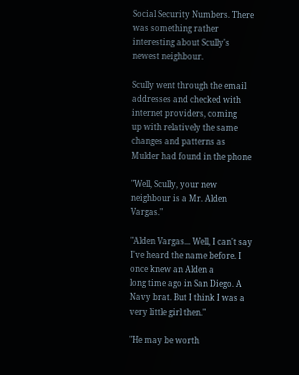Social Security Numbers. There was something rather interesting about Scully's
newest neighbour.

Scully went through the email addresses and checked with internet providers, coming
up with relatively the same changes and patterns as Mulder had found in the phone

"Well, Scully, your new neighbour is a Mr. Alden Vargas."

"Alden Vargas... Well, I can't say I've heard the name before. I once knew an Alden a
long time ago in San Diego. A Navy brat. But I think I was a very little girl then."

"He may be worth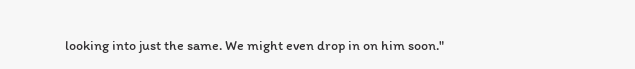looking into just the same. We might even drop in on him soon."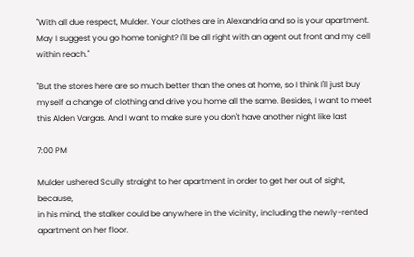"With all due respect, Mulder. Your clothes are in Alexandria and so is your apartment.
May I suggest you go home tonight? I'll be all right with an agent out front and my cell
within reach."

"But the stores here are so much better than the ones at home, so I think I'll just buy
myself a change of clothing and drive you home all the same. Besides, I want to meet
this Alden Vargas. And I want to make sure you don't have another night like last

7:00 PM

Mulder ushered Scully straight to her apartment in order to get her out of sight, because,
in his mind, the stalker could be anywhere in the vicinity, including the newly-rented
apartment on her floor.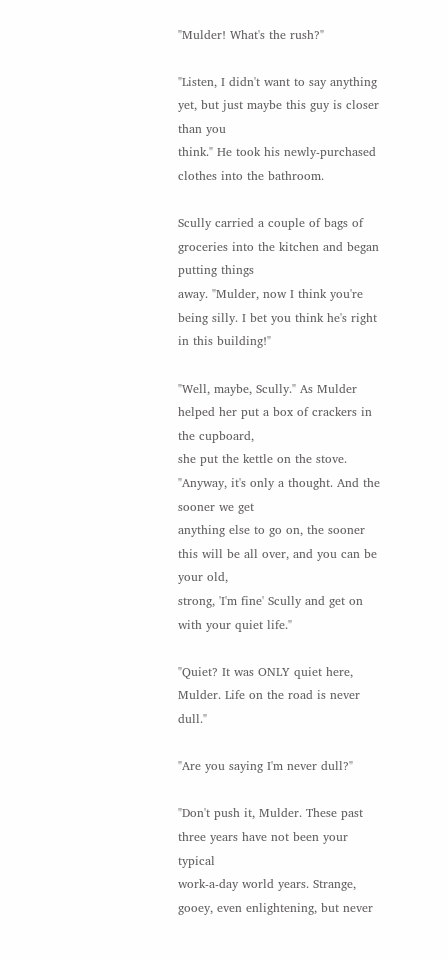"Mulder! What's the rush?"

"Listen, I didn't want to say anything yet, but just maybe this guy is closer than you
think." He took his newly-purchased clothes into the bathroom.

Scully carried a couple of bags of groceries into the kitchen and began putting things
away. "Mulder, now I think you're being silly. I bet you think he's right in this building!"

"Well, maybe, Scully." As Mulder helped her put a box of crackers in the cupboard,
she put the kettle on the stove. "Anyway, it's only a thought. And the sooner we get
anything else to go on, the sooner this will be all over, and you can be your old,
strong, 'I'm fine' Scully and get on with your quiet life."

"Quiet? It was ONLY quiet here, Mulder. Life on the road is never dull."

"Are you saying I'm never dull?"

"Don't push it, Mulder. These past three years have not been your typical
work-a-day world years. Strange, gooey, even enlightening, but never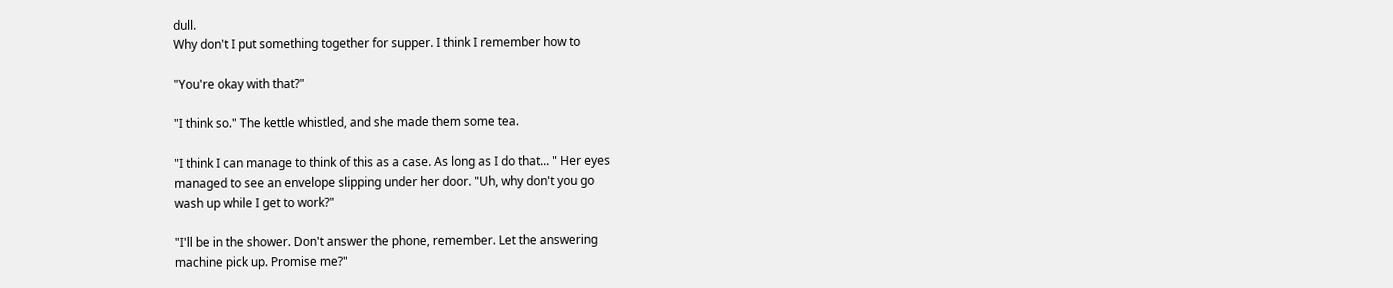dull.
Why don't I put something together for supper. I think I remember how to

"You're okay with that?"

"I think so." The kettle whistled, and she made them some tea.

"I think I can manage to think of this as a case. As long as I do that... " Her eyes
managed to see an envelope slipping under her door. "Uh, why don't you go
wash up while I get to work?"

"I'll be in the shower. Don't answer the phone, remember. Let the answering
machine pick up. Promise me?"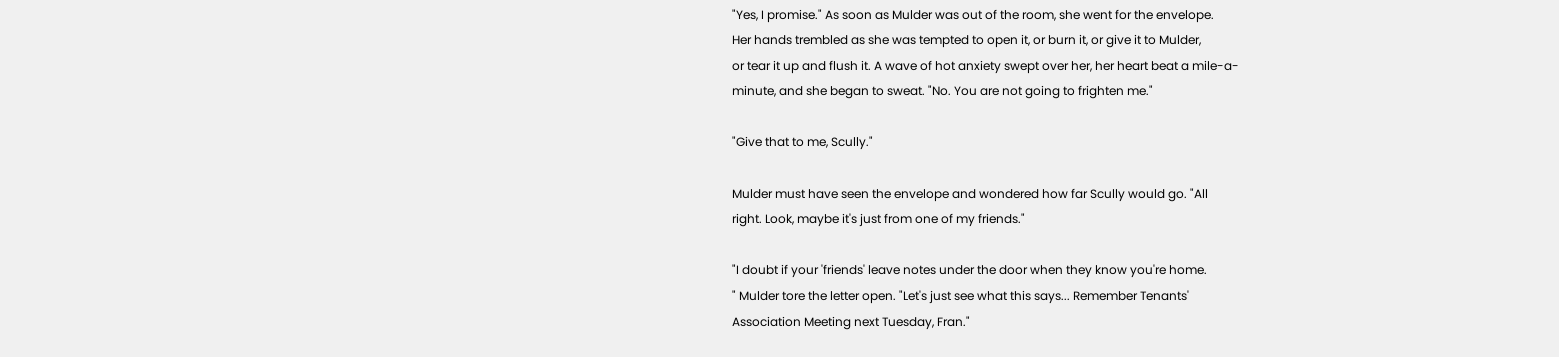"Yes, I promise." As soon as Mulder was out of the room, she went for the envelope.
Her hands trembled as she was tempted to open it, or burn it, or give it to Mulder,
or tear it up and flush it. A wave of hot anxiety swept over her, her heart beat a mile-a-
minute, and she began to sweat. "No. You are not going to frighten me."

"Give that to me, Scully."

Mulder must have seen the envelope and wondered how far Scully would go. "All
right. Look, maybe it's just from one of my friends."

"I doubt if your 'friends' leave notes under the door when they know you're home.
" Mulder tore the letter open. "Let's just see what this says... Remember Tenants'
Association Meeting next Tuesday, Fran."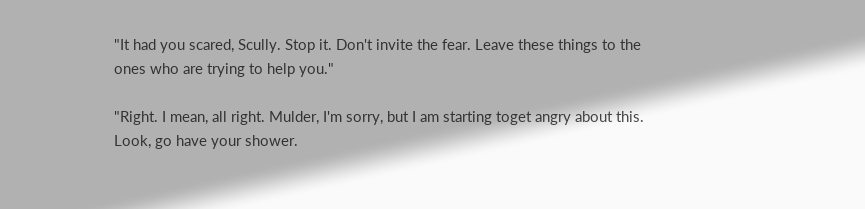"It had you scared, Scully. Stop it. Don't invite the fear. Leave these things to the
ones who are trying to help you."

"Right. I mean, all right. Mulder, I'm sorry, but I am starting toget angry about this.
Look, go have your shower.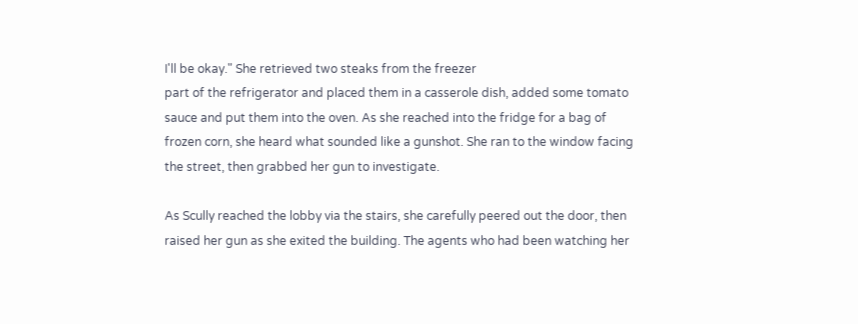I'll be okay." She retrieved two steaks from the freezer
part of the refrigerator and placed them in a casserole dish, added some tomato
sauce and put them into the oven. As she reached into the fridge for a bag of
frozen corn, she heard what sounded like a gunshot. She ran to the window facing
the street, then grabbed her gun to investigate.

As Scully reached the lobby via the stairs, she carefully peered out the door, then
raised her gun as she exited the building. The agents who had been watching her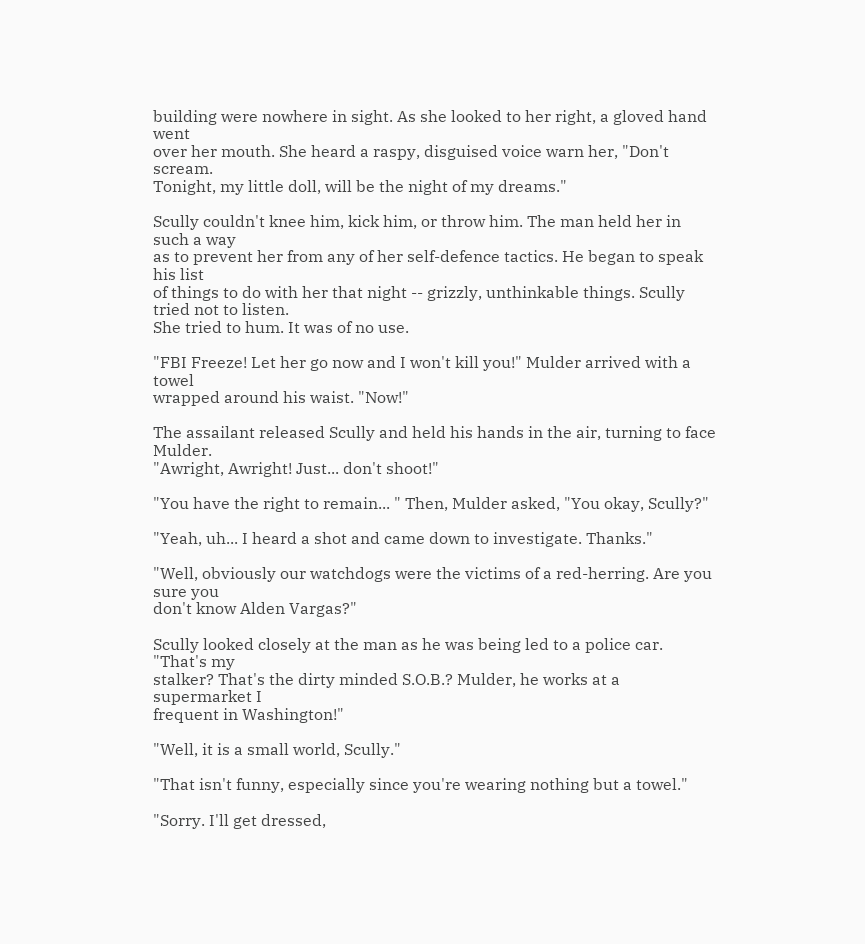building were nowhere in sight. As she looked to her right, a gloved hand went
over her mouth. She heard a raspy, disguised voice warn her, "Don't scream.
Tonight, my little doll, will be the night of my dreams."

Scully couldn't knee him, kick him, or throw him. The man held her in such a way
as to prevent her from any of her self-defence tactics. He began to speak his list
of things to do with her that night -- grizzly, unthinkable things. Scully tried not to listen.
She tried to hum. It was of no use.

"FBI Freeze! Let her go now and I won't kill you!" Mulder arrived with a towel
wrapped around his waist. "Now!"

The assailant released Scully and held his hands in the air, turning to face Mulder.
"Awright, Awright! Just... don't shoot!"

"You have the right to remain... " Then, Mulder asked, "You okay, Scully?"

"Yeah, uh... I heard a shot and came down to investigate. Thanks."

"Well, obviously our watchdogs were the victims of a red-herring. Are you sure you
don't know Alden Vargas?"

Scully looked closely at the man as he was being led to a police car. "That's my
stalker? That's the dirty minded S.O.B.? Mulder, he works at a supermarket I
frequent in Washington!"

"Well, it is a small world, Scully."

"That isn't funny, especially since you're wearing nothing but a towel."

"Sorry. I'll get dressed,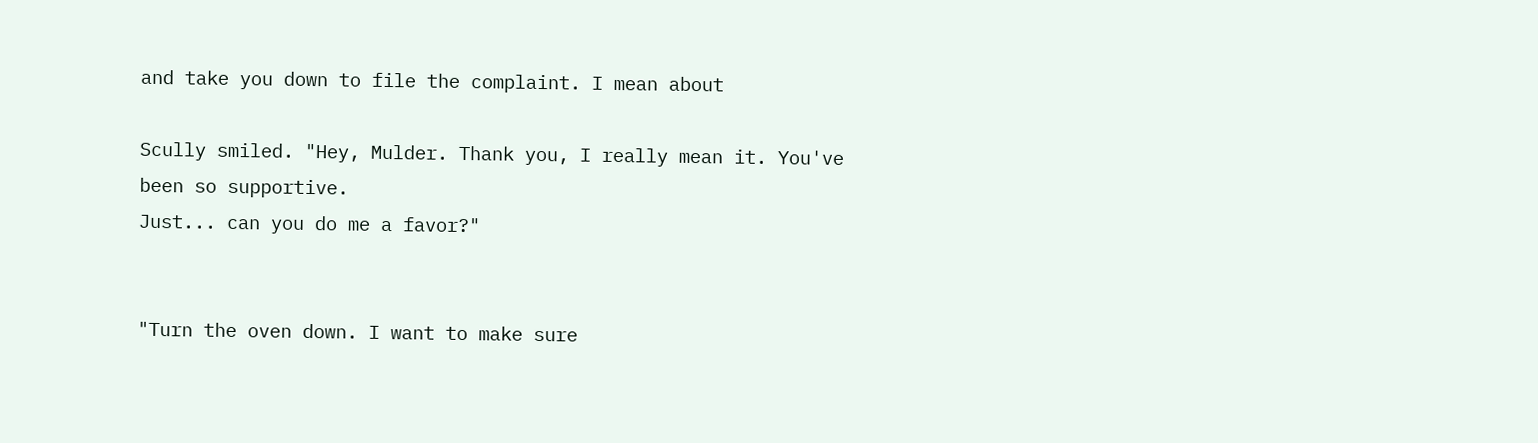and take you down to file the complaint. I mean about

Scully smiled. "Hey, Mulder. Thank you, I really mean it. You've been so supportive.
Just... can you do me a favor?"


"Turn the oven down. I want to make sure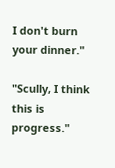I don't burn your dinner."

"Scully, I think this is progress."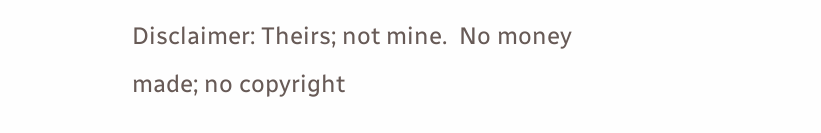Disclaimer: Theirs; not mine.  No money made; no copyright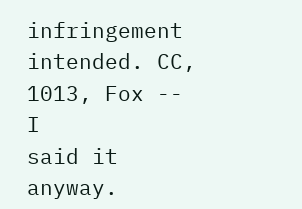infringement intended. CC, 1013, Fox -- I
said it anyway.